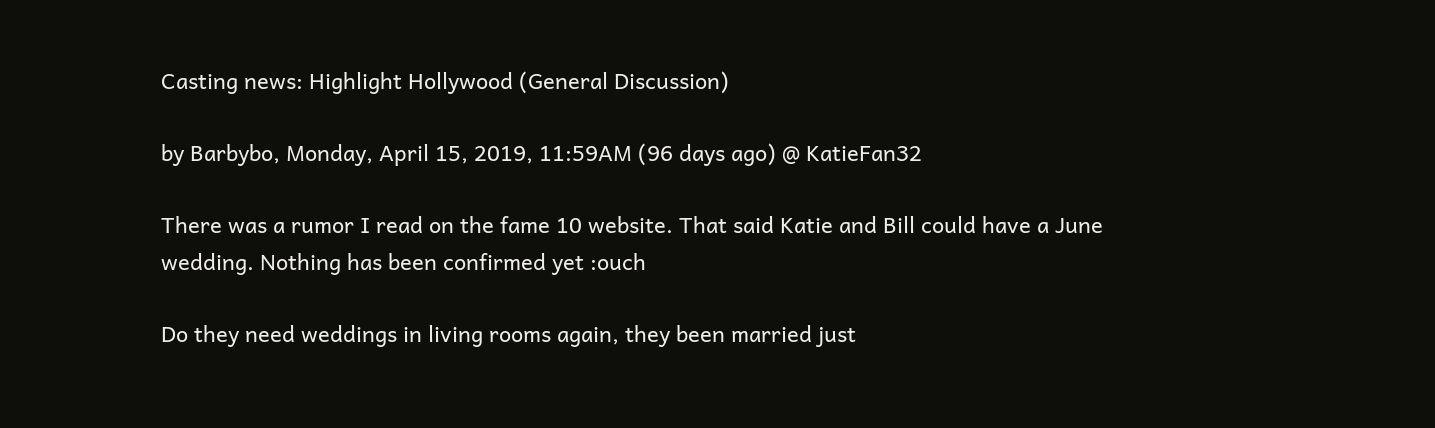Casting news: Highlight Hollywood (General Discussion)

by Barbybo, Monday, April 15, 2019, 11:59AM (96 days ago) @ KatieFan32

There was a rumor I read on the fame 10 website. That said Katie and Bill could have a June wedding. Nothing has been confirmed yet :ouch

Do they need weddings in living rooms again, they been married just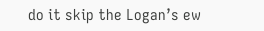do it skip the Logan’s ew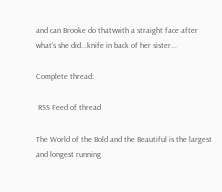and can Brooke do thatvwith a straight face after what’s she did...knife in back of her sister...

Complete thread:

 RSS Feed of thread

The World of the Bold and the Beautiful is the largest and longest running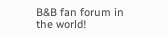B&B fan forum in the world!